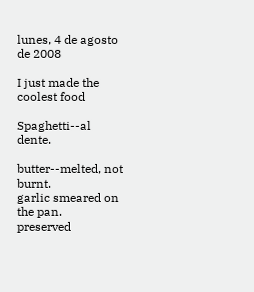lunes, 4 de agosto de 2008

I just made the coolest food

Spaghetti--al dente.

butter--melted, not burnt.
garlic smeared on the pan.
preserved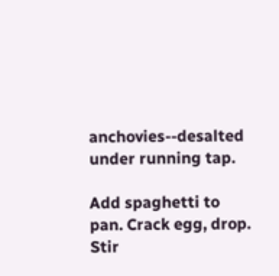anchovies--desalted under running tap.

Add spaghetti to pan. Crack egg, drop. Stir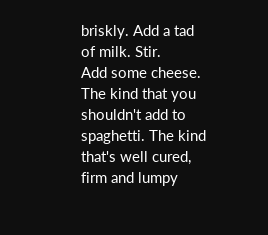briskly. Add a tad of milk. Stir.
Add some cheese. The kind that you shouldn't add to spaghetti. The kind that's well cured, firm and lumpy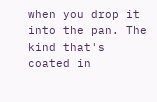when you drop it into the pan. The kind that's coated in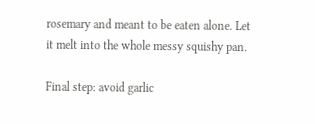rosemary and meant to be eaten alone. Let it melt into the whole messy squishy pan.

Final step: avoid garlic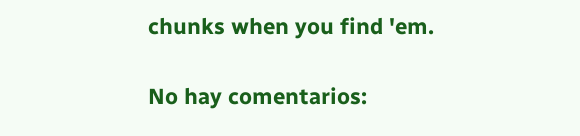chunks when you find 'em.

No hay comentarios: